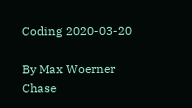Coding 2020-03-20

By Max Woerner Chase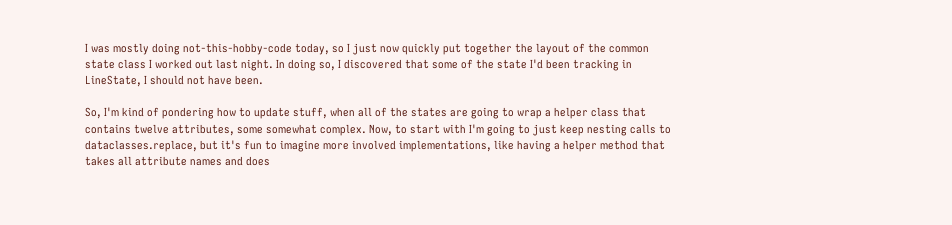I was mostly doing not-this-hobby-code today, so I just now quickly put together the layout of the common state class I worked out last night. In doing so, I discovered that some of the state I'd been tracking in LineState, I should not have been.

So, I'm kind of pondering how to update stuff, when all of the states are going to wrap a helper class that contains twelve attributes, some somewhat complex. Now, to start with I'm going to just keep nesting calls to dataclasses.replace, but it's fun to imagine more involved implementations, like having a helper method that takes all attribute names and does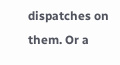dispatches on them. Or a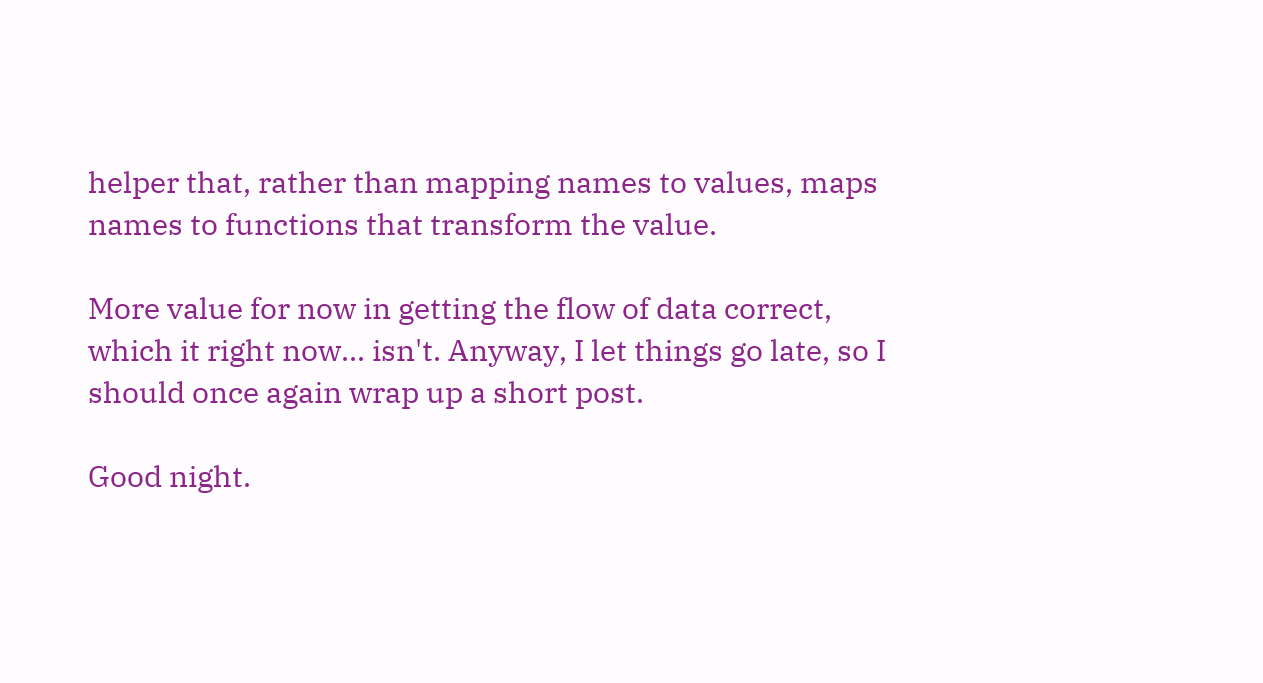helper that, rather than mapping names to values, maps names to functions that transform the value.

More value for now in getting the flow of data correct, which it right now... isn't. Anyway, I let things go late, so I should once again wrap up a short post.

Good night.